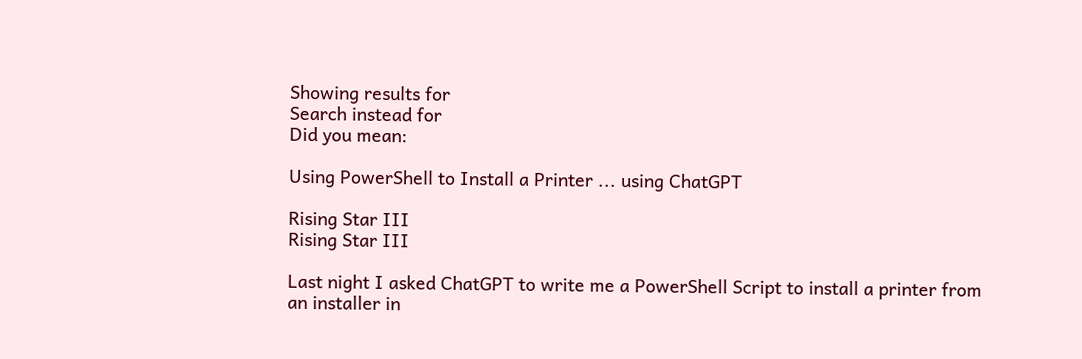Showing results for
Search instead for
Did you mean:

Using PowerShell to Install a Printer ... using ChatGPT

Rising Star III
Rising Star III

Last night I asked ChatGPT to write me a PowerShell Script to install a printer from an installer in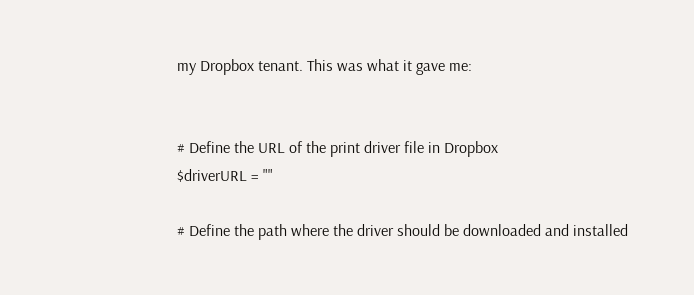my Dropbox tenant. This was what it gave me:


# Define the URL of the print driver file in Dropbox
$driverURL = ""

# Define the path where the driver should be downloaded and installed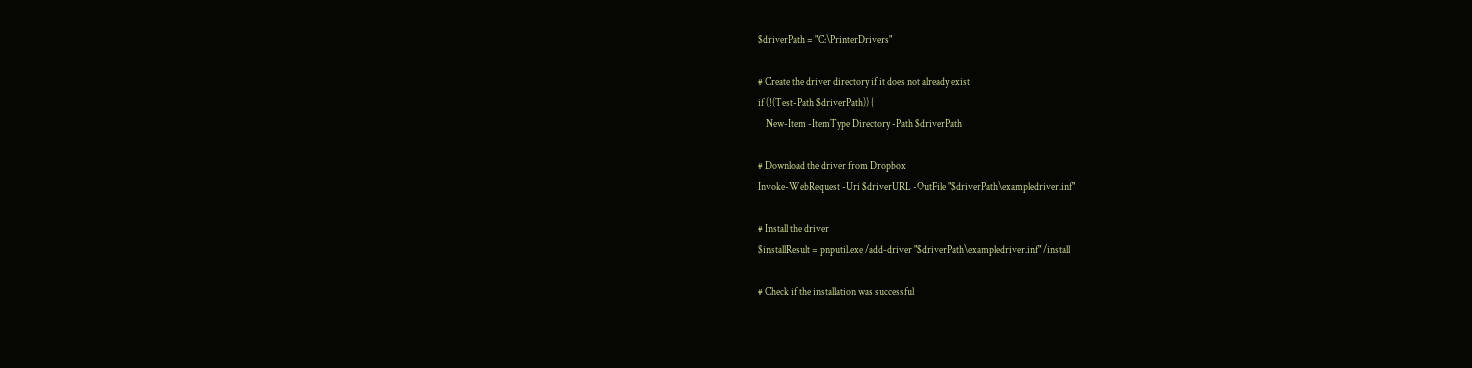$driverPath = "C:\PrinterDrivers"

# Create the driver directory if it does not already exist
if (!(Test-Path $driverPath)) {
    New-Item -ItemType Directory -Path $driverPath

# Download the driver from Dropbox
Invoke-WebRequest -Uri $driverURL -OutFile "$driverPath\exampledriver.inf"

# Install the driver
$installResult = pnputil.exe /add-driver "$driverPath\exampledriver.inf" /install

# Check if the installation was successful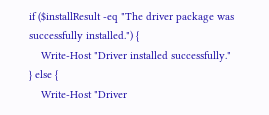if ($installResult -eq "The driver package was successfully installed.") {
    Write-Host "Driver installed successfully."
} else {
    Write-Host "Driver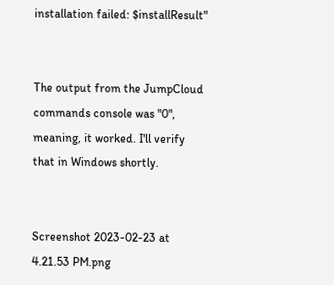installation failed: $installResult"


The output from the JumpCloud commands console was "0", meaning, it worked. I'll verify that in Windows shortly.


Screenshot 2023-02-23 at 4.21.53 PM.png